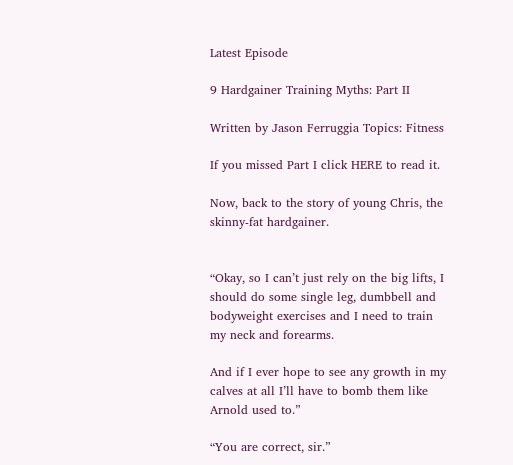Latest Episode

9 Hardgainer Training Myths: Part II

Written by Jason Ferruggia Topics: Fitness

If you missed Part I click HERE to read it.

Now, back to the story of young Chris, the skinny-fat hardgainer.


“Okay, so I can’t just rely on the big lifts, I should do some single leg, dumbbell and bodyweight exercises and I need to train my neck and forearms.

And if I ever hope to see any growth in my calves at all I’ll have to bomb them like Arnold used to.”

“You are correct, sir.”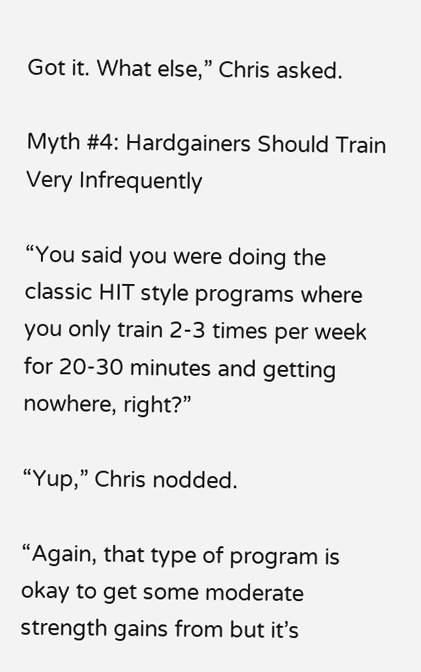Got it. What else,” Chris asked.

Myth #4: Hardgainers Should Train Very Infrequently

“You said you were doing the classic HIT style programs where you only train 2-3 times per week for 20-30 minutes and getting nowhere, right?”

“Yup,” Chris nodded.

“Again, that type of program is okay to get some moderate strength gains from but it’s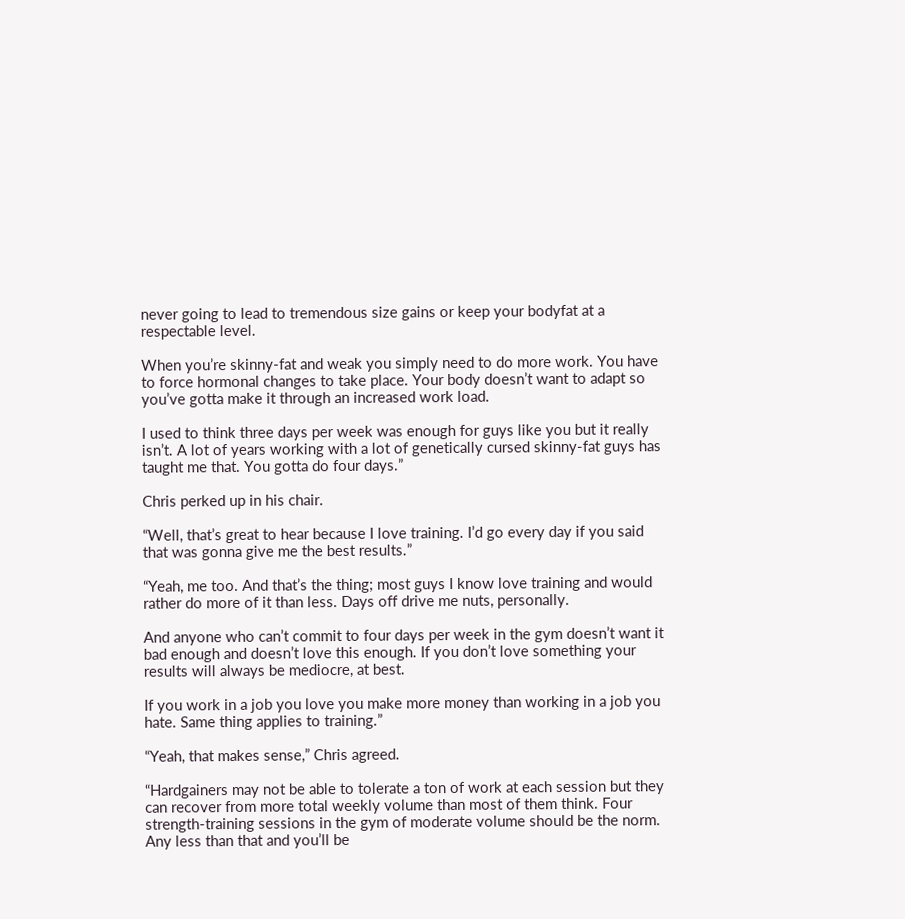never going to lead to tremendous size gains or keep your bodyfat at a respectable level.

When you’re skinny-fat and weak you simply need to do more work. You have to force hormonal changes to take place. Your body doesn’t want to adapt so you’ve gotta make it through an increased work load.

I used to think three days per week was enough for guys like you but it really isn’t. A lot of years working with a lot of genetically cursed skinny-fat guys has taught me that. You gotta do four days.”

Chris perked up in his chair.

“Well, that’s great to hear because I love training. I’d go every day if you said that was gonna give me the best results.”

“Yeah, me too. And that’s the thing; most guys I know love training and would rather do more of it than less. Days off drive me nuts, personally.

And anyone who can’t commit to four days per week in the gym doesn’t want it bad enough and doesn’t love this enough. If you don’t love something your results will always be mediocre, at best.

If you work in a job you love you make more money than working in a job you hate. Same thing applies to training.”

“Yeah, that makes sense,” Chris agreed.

“Hardgainers may not be able to tolerate a ton of work at each session but they can recover from more total weekly volume than most of them think. Four strength-training sessions in the gym of moderate volume should be the norm. Any less than that and you’ll be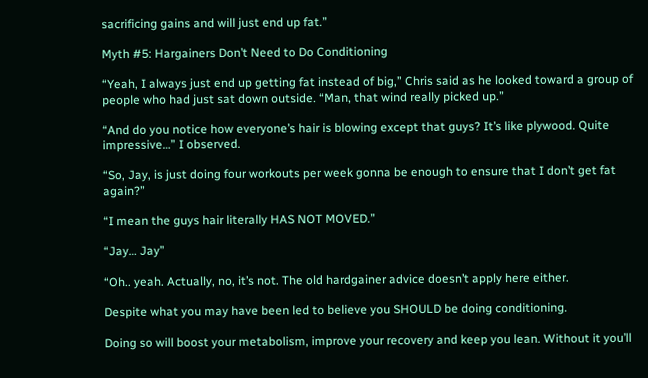sacrificing gains and will just end up fat.”

Myth #5: Hargainers Don’t Need to Do Conditioning

“Yeah, I always just end up getting fat instead of big,” Chris said as he looked toward a group of people who had just sat down outside. “Man, that wind really picked up.”

“And do you notice how everyone’s hair is blowing except that guys? It’s like plywood. Quite impressive…” I observed.

“So, Jay, is just doing four workouts per week gonna be enough to ensure that I don’t get fat again?”

“I mean the guys hair literally HAS NOT MOVED.”

“Jay… Jay”

“Oh.. yeah. Actually, no, it’s not. The old hardgainer advice doesn’t apply here either.

Despite what you may have been led to believe you SHOULD be doing conditioning.

Doing so will boost your metabolism, improve your recovery and keep you lean. Without it you’ll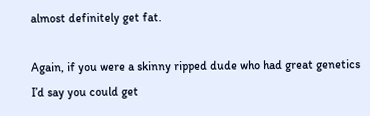almost definitely get fat.

Again, if you were a skinny ripped dude who had great genetics I’d say you could get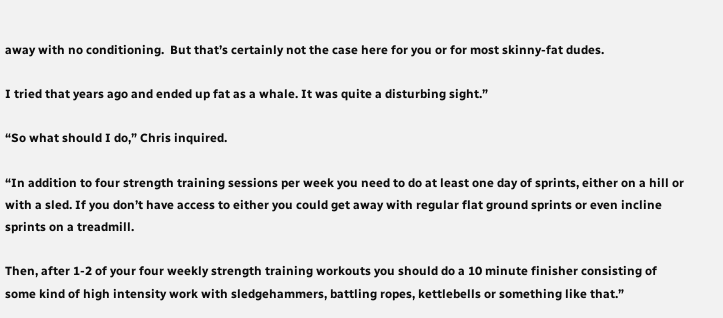away with no conditioning.  But that’s certainly not the case here for you or for most skinny-fat dudes.

I tried that years ago and ended up fat as a whale. It was quite a disturbing sight.”

“So what should I do,” Chris inquired.

“In addition to four strength training sessions per week you need to do at least one day of sprints, either on a hill or with a sled. If you don’t have access to either you could get away with regular flat ground sprints or even incline sprints on a treadmill.

Then, after 1-2 of your four weekly strength training workouts you should do a 10 minute finisher consisting of some kind of high intensity work with sledgehammers, battling ropes, kettlebells or something like that.”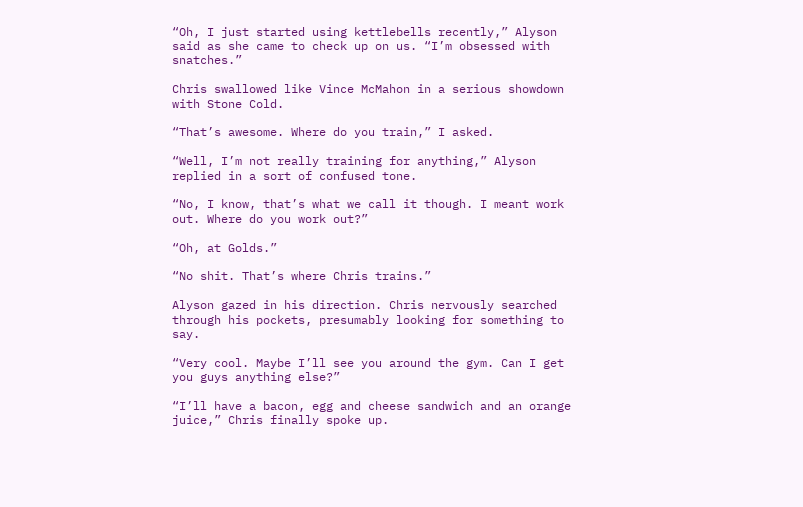“Oh, I just started using kettlebells recently,” Alyson said as she came to check up on us. “I’m obsessed with snatches.”

Chris swallowed like Vince McMahon in a serious showdown with Stone Cold.

“That’s awesome. Where do you train,” I asked.

“Well, I’m not really training for anything,” Alyson replied in a sort of confused tone.

“No, I know, that’s what we call it though. I meant work out. Where do you work out?”

“Oh, at Golds.”

“No shit. That’s where Chris trains.”

Alyson gazed in his direction. Chris nervously searched through his pockets, presumably looking for something to say.

“Very cool. Maybe I’ll see you around the gym. Can I get you guys anything else?”

“I’ll have a bacon, egg and cheese sandwich and an orange juice,” Chris finally spoke up.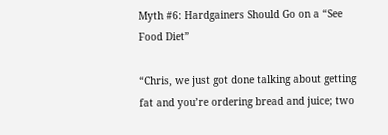Myth #6: Hardgainers Should Go on a “See Food Diet”

“Chris, we just got done talking about getting fat and you’re ordering bread and juice; two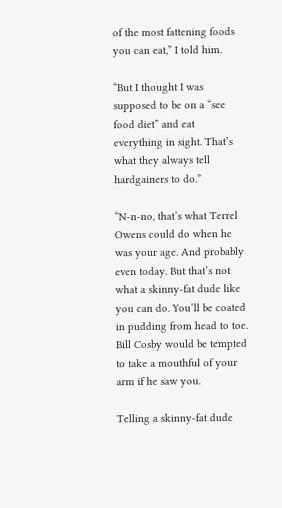of the most fattening foods you can eat,” I told him.

“But I thought I was supposed to be on a “see food diet” and eat everything in sight. That’s what they always tell hardgainers to do.”

“N-n-no, that’s what Terrel Owens could do when he was your age. And probably even today. But that’s not what a skinny-fat dude like you can do. You’ll be coated in pudding from head to toe. Bill Cosby would be tempted to take a mouthful of your arm if he saw you.

Telling a skinny-fat dude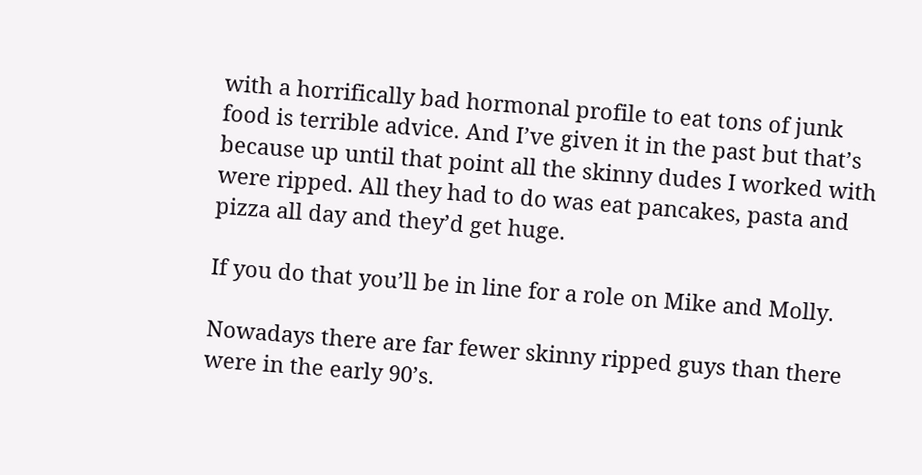with a horrifically bad hormonal profile to eat tons of junk food is terrible advice. And I’ve given it in the past but that’s because up until that point all the skinny dudes I worked with were ripped. All they had to do was eat pancakes, pasta and pizza all day and they’d get huge.

If you do that you’ll be in line for a role on Mike and Molly.

Nowadays there are far fewer skinny ripped guys than there were in the early 90’s.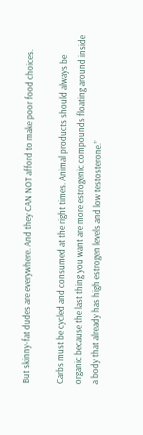But skinny-fat dudes are everywhere. And they CAN NOT afford to make poor food choices.

Carbs must be cycled and consumed at the right times. Animal products should always be organic because the last thing you want are more estrogenic compounds floating around inside a body that already has high estrogen levels and low testosterone.”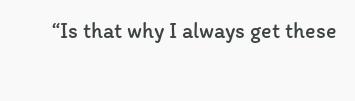“Is that why I always get these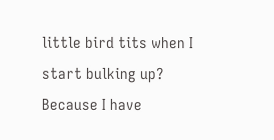little bird tits when I start bulking up? Because I have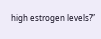high estrogen levels?”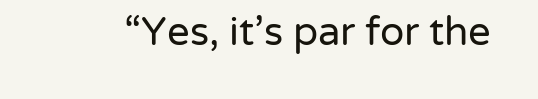“Yes, it’s par for the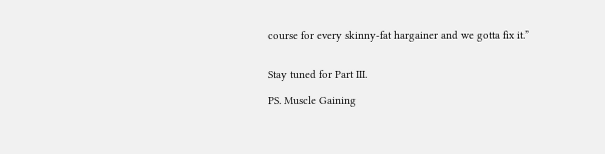course for every skinny-fat hargainer and we gotta fix it.”


Stay tuned for Part III.

PS. Muscle Gaining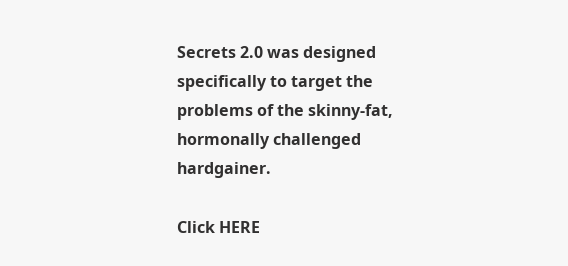Secrets 2.0 was designed specifically to target the problems of the skinny-fat, hormonally challenged hardgainer.

Click HERE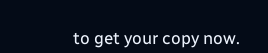to get your copy now.